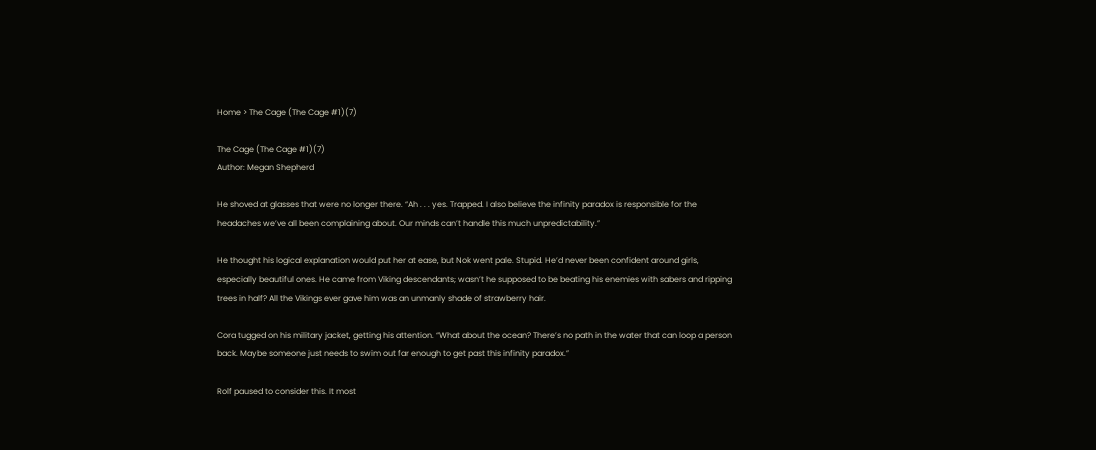Home > The Cage (The Cage #1)(7)

The Cage (The Cage #1)(7)
Author: Megan Shepherd

He shoved at glasses that were no longer there. “Ah . . . yes. Trapped. I also believe the infinity paradox is responsible for the headaches we’ve all been complaining about. Our minds can’t handle this much unpredictability.”

He thought his logical explanation would put her at ease, but Nok went pale. Stupid. He’d never been confident around girls, especially beautiful ones. He came from Viking descendants; wasn’t he supposed to be beating his enemies with sabers and ripping trees in half? All the Vikings ever gave him was an unmanly shade of strawberry hair.

Cora tugged on his military jacket, getting his attention. “What about the ocean? There’s no path in the water that can loop a person back. Maybe someone just needs to swim out far enough to get past this infinity paradox.”

Rolf paused to consider this. It most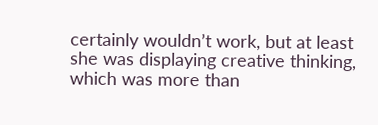certainly wouldn’t work, but at least she was displaying creative thinking, which was more than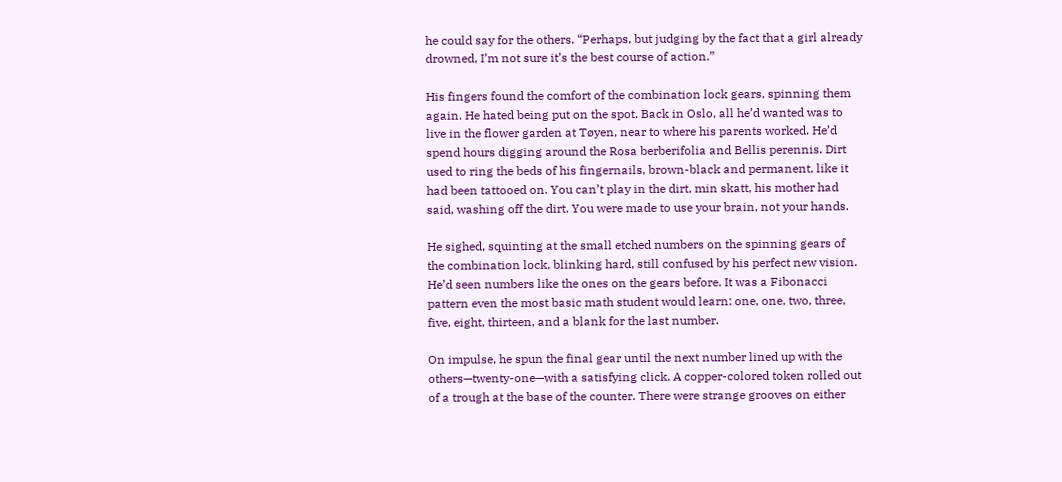he could say for the others. “Perhaps, but judging by the fact that a girl already drowned, I’m not sure it’s the best course of action.”

His fingers found the comfort of the combination lock gears, spinning them again. He hated being put on the spot. Back in Oslo, all he’d wanted was to live in the flower garden at Tøyen, near to where his parents worked. He’d spend hours digging around the Rosa berberifolia and Bellis perennis. Dirt used to ring the beds of his fingernails, brown-black and permanent, like it had been tattooed on. You can’t play in the dirt, min skatt, his mother had said, washing off the dirt. You were made to use your brain, not your hands.

He sighed, squinting at the small etched numbers on the spinning gears of the combination lock, blinking hard, still confused by his perfect new vision. He’d seen numbers like the ones on the gears before. It was a Fibonacci pattern even the most basic math student would learn: one, one, two, three, five, eight, thirteen, and a blank for the last number.

On impulse, he spun the final gear until the next number lined up with the others—twenty-one—with a satisfying click. A copper-colored token rolled out of a trough at the base of the counter. There were strange grooves on either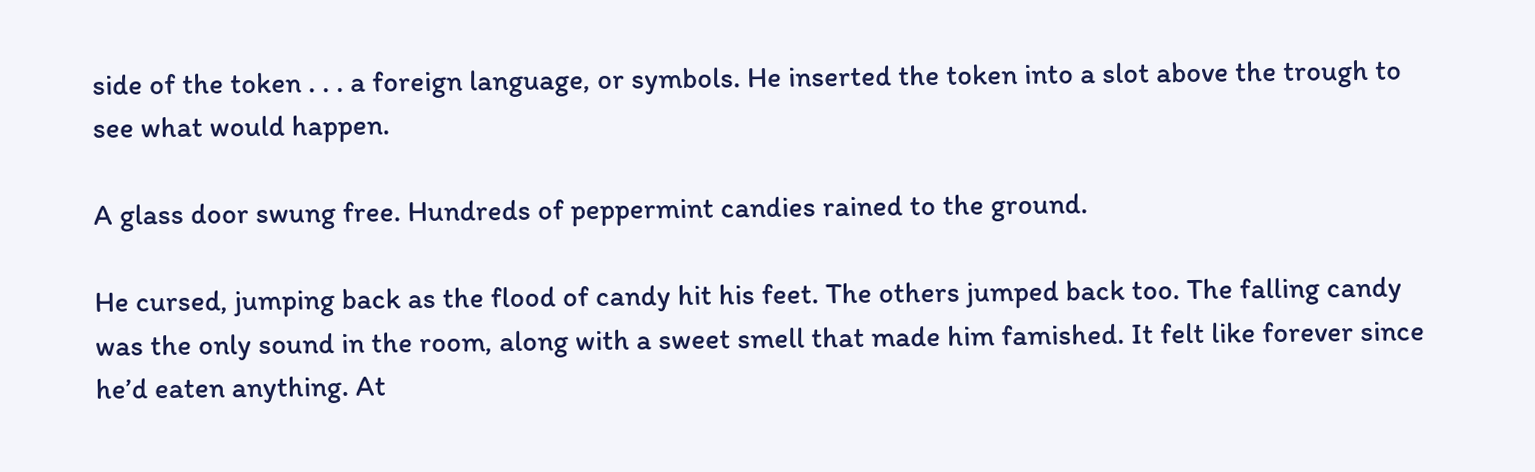side of the token . . . a foreign language, or symbols. He inserted the token into a slot above the trough to see what would happen.

A glass door swung free. Hundreds of peppermint candies rained to the ground.

He cursed, jumping back as the flood of candy hit his feet. The others jumped back too. The falling candy was the only sound in the room, along with a sweet smell that made him famished. It felt like forever since he’d eaten anything. At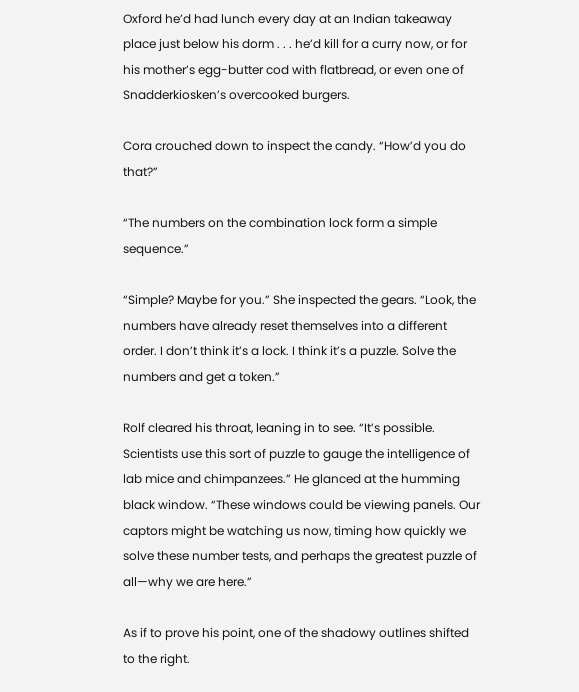Oxford he’d had lunch every day at an Indian takeaway place just below his dorm . . . he’d kill for a curry now, or for his mother’s egg-butter cod with flatbread, or even one of Snadderkiosken’s overcooked burgers.

Cora crouched down to inspect the candy. “How’d you do that?”

“The numbers on the combination lock form a simple sequence.”

“Simple? Maybe for you.” She inspected the gears. “Look, the numbers have already reset themselves into a different order. I don’t think it’s a lock. I think it’s a puzzle. Solve the numbers and get a token.”

Rolf cleared his throat, leaning in to see. “It’s possible. Scientists use this sort of puzzle to gauge the intelligence of lab mice and chimpanzees.” He glanced at the humming black window. “These windows could be viewing panels. Our captors might be watching us now, timing how quickly we solve these number tests, and perhaps the greatest puzzle of all—why we are here.”

As if to prove his point, one of the shadowy outlines shifted to the right.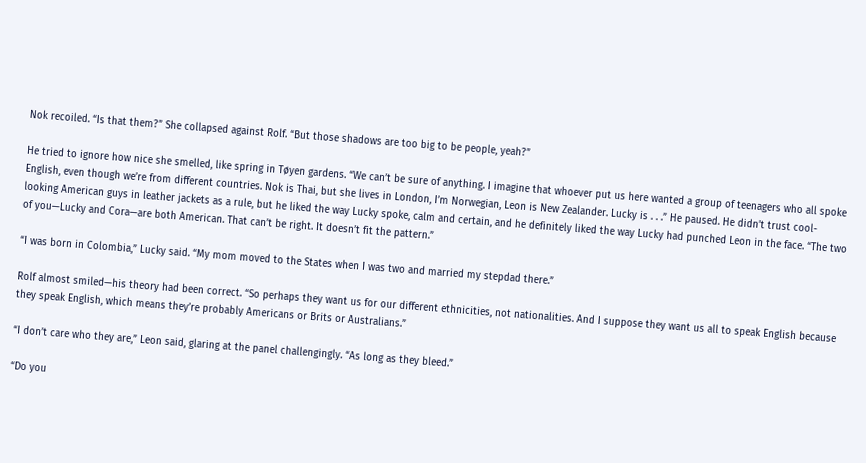Nok recoiled. “Is that them?” She collapsed against Rolf. “But those shadows are too big to be people, yeah?”

He tried to ignore how nice she smelled, like spring in Tøyen gardens. “We can’t be sure of anything. I imagine that whoever put us here wanted a group of teenagers who all spoke English, even though we’re from different countries. Nok is Thai, but she lives in London, I’m Norwegian, Leon is New Zealander. Lucky is . . .” He paused. He didn’t trust cool-looking American guys in leather jackets as a rule, but he liked the way Lucky spoke, calm and certain, and he definitely liked the way Lucky had punched Leon in the face. “The two of you—Lucky and Cora—are both American. That can’t be right. It doesn’t fit the pattern.”

“I was born in Colombia,” Lucky said. “My mom moved to the States when I was two and married my stepdad there.”

Rolf almost smiled—his theory had been correct. “So perhaps they want us for our different ethnicities, not nationalities. And I suppose they want us all to speak English because they speak English, which means they’re probably Americans or Brits or Australians.”

“I don’t care who they are,” Leon said, glaring at the panel challengingly. “As long as they bleed.”

“Do you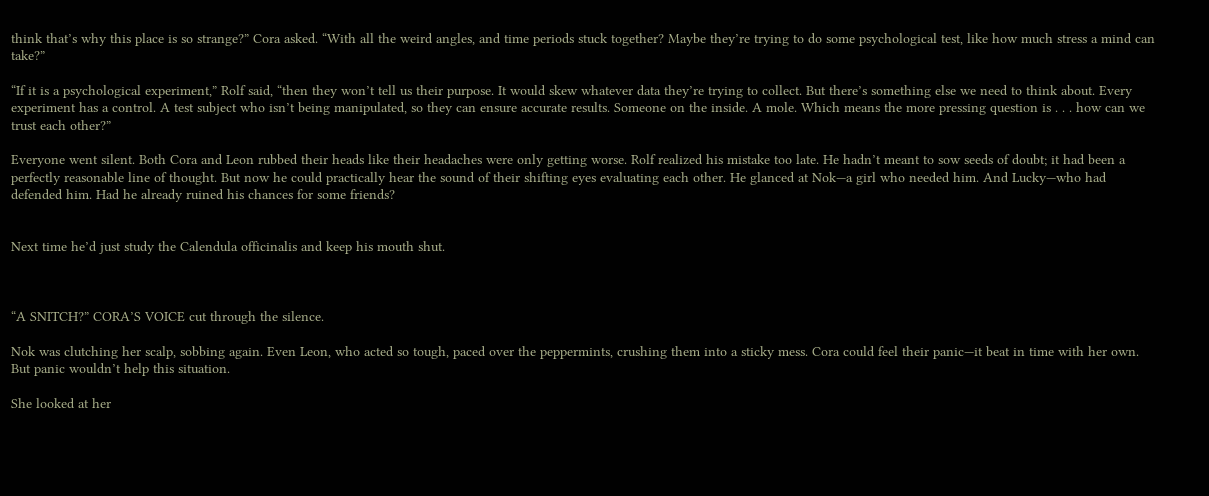think that’s why this place is so strange?” Cora asked. “With all the weird angles, and time periods stuck together? Maybe they’re trying to do some psychological test, like how much stress a mind can take?”

“If it is a psychological experiment,” Rolf said, “then they won’t tell us their purpose. It would skew whatever data they’re trying to collect. But there’s something else we need to think about. Every experiment has a control. A test subject who isn’t being manipulated, so they can ensure accurate results. Someone on the inside. A mole. Which means the more pressing question is . . . how can we trust each other?”

Everyone went silent. Both Cora and Leon rubbed their heads like their headaches were only getting worse. Rolf realized his mistake too late. He hadn’t meant to sow seeds of doubt; it had been a perfectly reasonable line of thought. But now he could practically hear the sound of their shifting eyes evaluating each other. He glanced at Nok—a girl who needed him. And Lucky—who had defended him. Had he already ruined his chances for some friends?


Next time he’d just study the Calendula officinalis and keep his mouth shut.



“A SNITCH?” CORA’S VOICE cut through the silence.

Nok was clutching her scalp, sobbing again. Even Leon, who acted so tough, paced over the peppermints, crushing them into a sticky mess. Cora could feel their panic—it beat in time with her own. But panic wouldn’t help this situation.

She looked at her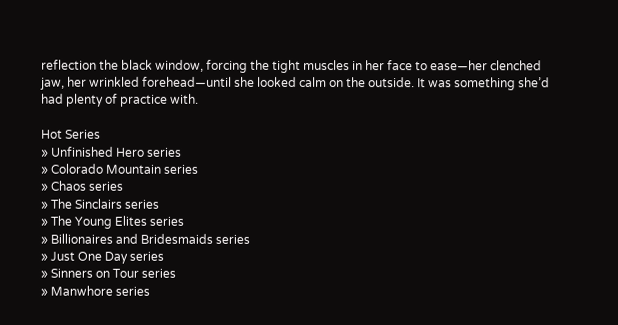reflection the black window, forcing the tight muscles in her face to ease—her clenched jaw, her wrinkled forehead—until she looked calm on the outside. It was something she’d had plenty of practice with.

Hot Series
» Unfinished Hero series
» Colorado Mountain series
» Chaos series
» The Sinclairs series
» The Young Elites series
» Billionaires and Bridesmaids series
» Just One Day series
» Sinners on Tour series
» Manwhore series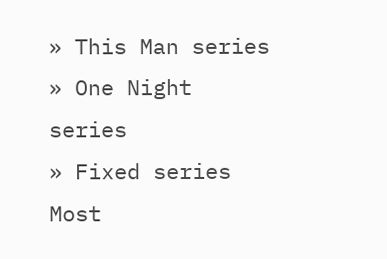» This Man series
» One Night series
» Fixed series
Most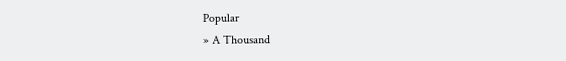Popular
» A Thousand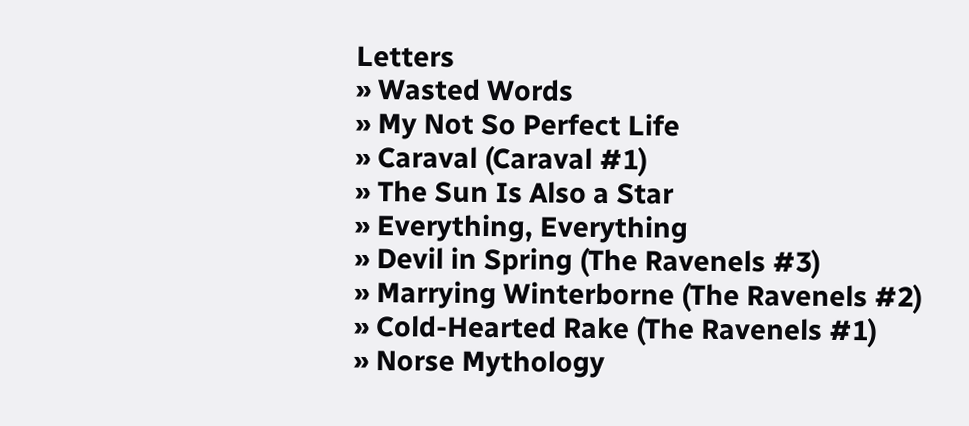Letters
» Wasted Words
» My Not So Perfect Life
» Caraval (Caraval #1)
» The Sun Is Also a Star
» Everything, Everything
» Devil in Spring (The Ravenels #3)
» Marrying Winterborne (The Ravenels #2)
» Cold-Hearted Rake (The Ravenels #1)
» Norse Mythology